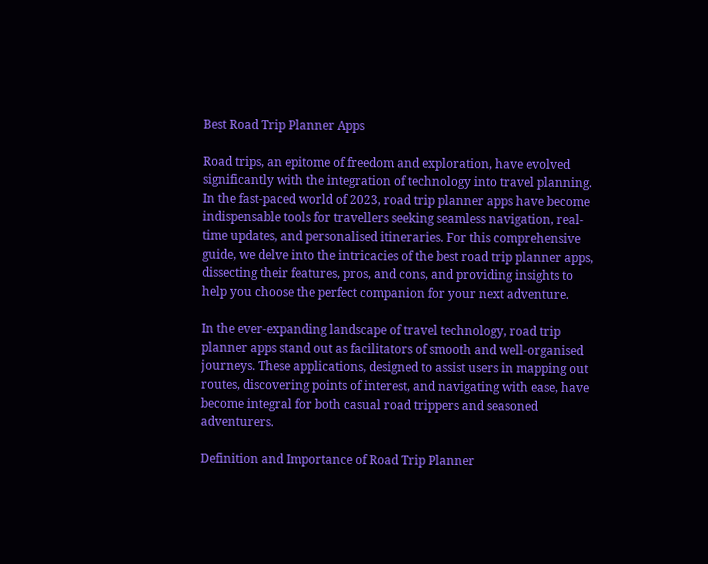Best Road Trip Planner Apps

Road trips, an epitome of freedom and exploration, have evolved significantly with the integration of technology into travel planning. In the fast-paced world of 2023, road trip planner apps have become indispensable tools for travellers seeking seamless navigation, real-time updates, and personalised itineraries. For this comprehensive guide, we delve into the intricacies of the best road trip planner apps, dissecting their features, pros, and cons, and providing insights to help you choose the perfect companion for your next adventure.

In the ever-expanding landscape of travel technology, road trip planner apps stand out as facilitators of smooth and well-organised journeys. These applications, designed to assist users in mapping out routes, discovering points of interest, and navigating with ease, have become integral for both casual road trippers and seasoned adventurers.

Definition and Importance of Road Trip Planner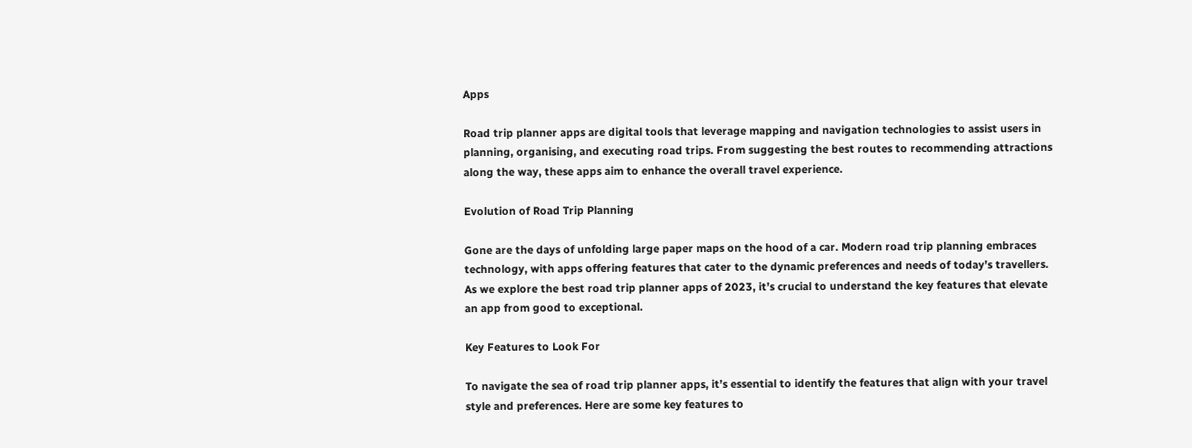Apps

Road trip planner apps are digital tools that leverage mapping and navigation technologies to assist users in planning, organising, and executing road trips. From suggesting the best routes to recommending attractions along the way, these apps aim to enhance the overall travel experience.

Evolution of Road Trip Planning

Gone are the days of unfolding large paper maps on the hood of a car. Modern road trip planning embraces technology, with apps offering features that cater to the dynamic preferences and needs of today’s travellers. As we explore the best road trip planner apps of 2023, it’s crucial to understand the key features that elevate an app from good to exceptional.

Key Features to Look For

To navigate the sea of road trip planner apps, it’s essential to identify the features that align with your travel style and preferences. Here are some key features to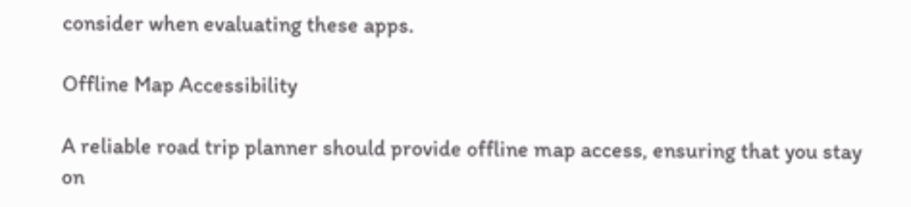consider when evaluating these apps.

Offline Map Accessibility

A reliable road trip planner should provide offline map access, ensuring that you stay on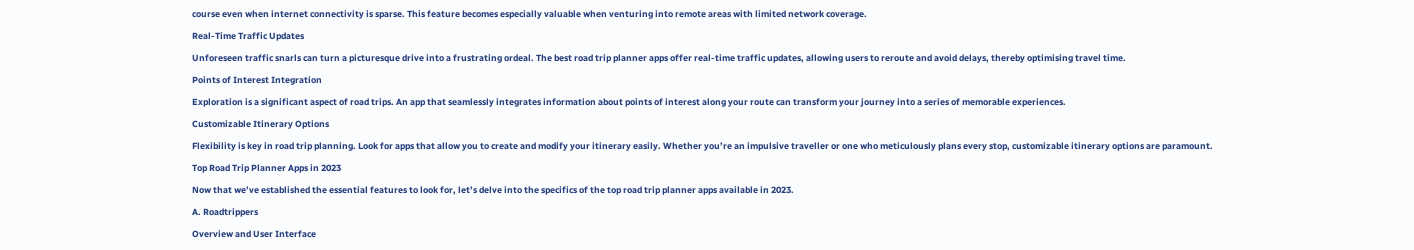course even when internet connectivity is sparse. This feature becomes especially valuable when venturing into remote areas with limited network coverage.

Real-Time Traffic Updates

Unforeseen traffic snarls can turn a picturesque drive into a frustrating ordeal. The best road trip planner apps offer real-time traffic updates, allowing users to reroute and avoid delays, thereby optimising travel time.

Points of Interest Integration

Exploration is a significant aspect of road trips. An app that seamlessly integrates information about points of interest along your route can transform your journey into a series of memorable experiences.

Customizable Itinerary Options

Flexibility is key in road trip planning. Look for apps that allow you to create and modify your itinerary easily. Whether you’re an impulsive traveller or one who meticulously plans every stop, customizable itinerary options are paramount.

Top Road Trip Planner Apps in 2023

Now that we’ve established the essential features to look for, let’s delve into the specifics of the top road trip planner apps available in 2023.

A. Roadtrippers

Overview and User Interface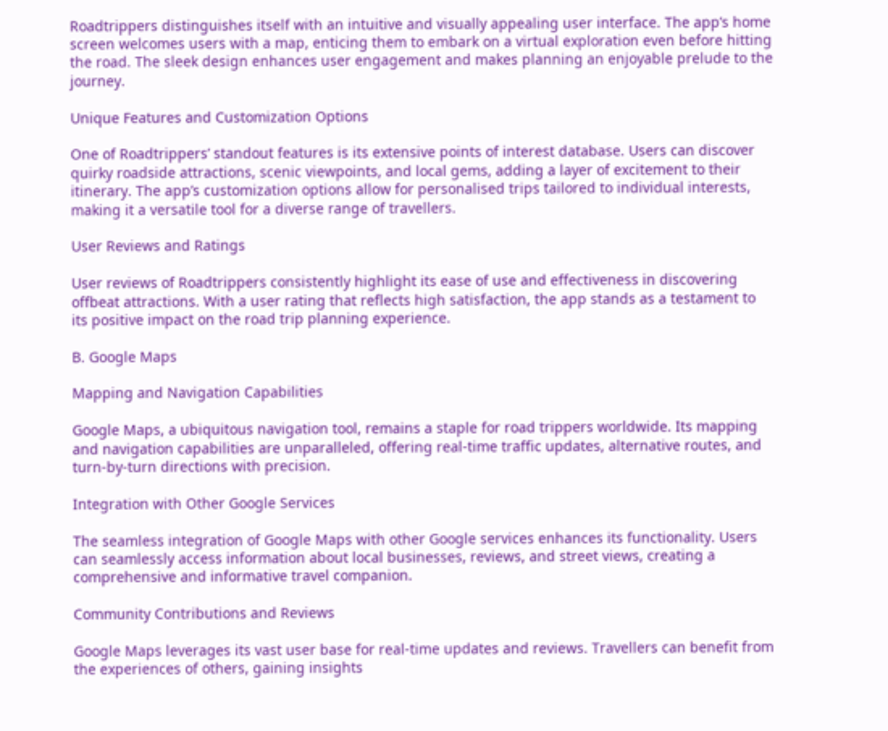Roadtrippers distinguishes itself with an intuitive and visually appealing user interface. The app’s home screen welcomes users with a map, enticing them to embark on a virtual exploration even before hitting the road. The sleek design enhances user engagement and makes planning an enjoyable prelude to the journey.

Unique Features and Customization Options

One of Roadtrippers’ standout features is its extensive points of interest database. Users can discover quirky roadside attractions, scenic viewpoints, and local gems, adding a layer of excitement to their itinerary. The app’s customization options allow for personalised trips tailored to individual interests, making it a versatile tool for a diverse range of travellers.

User Reviews and Ratings

User reviews of Roadtrippers consistently highlight its ease of use and effectiveness in discovering offbeat attractions. With a user rating that reflects high satisfaction, the app stands as a testament to its positive impact on the road trip planning experience.

B. Google Maps

Mapping and Navigation Capabilities

Google Maps, a ubiquitous navigation tool, remains a staple for road trippers worldwide. Its mapping and navigation capabilities are unparalleled, offering real-time traffic updates, alternative routes, and turn-by-turn directions with precision.

Integration with Other Google Services

The seamless integration of Google Maps with other Google services enhances its functionality. Users can seamlessly access information about local businesses, reviews, and street views, creating a comprehensive and informative travel companion.

Community Contributions and Reviews

Google Maps leverages its vast user base for real-time updates and reviews. Travellers can benefit from the experiences of others, gaining insights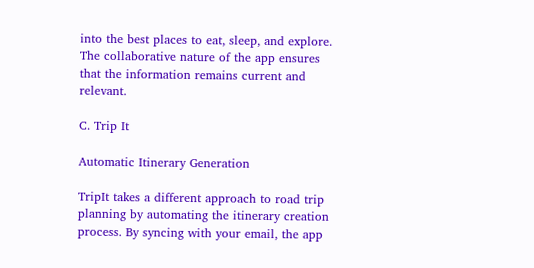into the best places to eat, sleep, and explore. The collaborative nature of the app ensures that the information remains current and relevant.

C. Trip It

Automatic Itinerary Generation

TripIt takes a different approach to road trip planning by automating the itinerary creation process. By syncing with your email, the app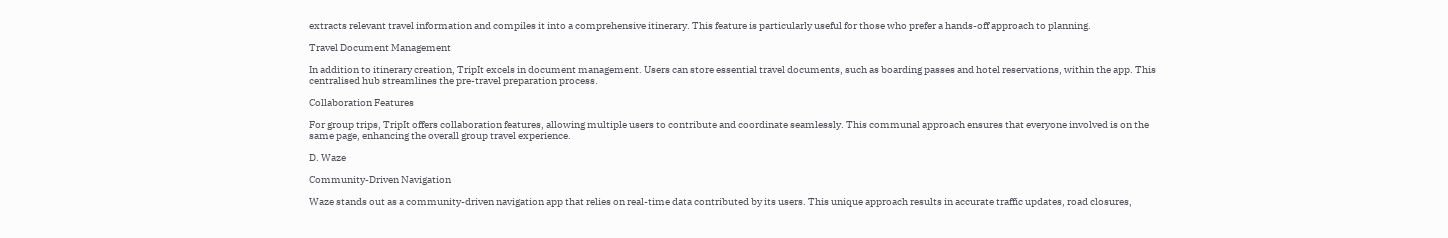extracts relevant travel information and compiles it into a comprehensive itinerary. This feature is particularly useful for those who prefer a hands-off approach to planning.

Travel Document Management

In addition to itinerary creation, TripIt excels in document management. Users can store essential travel documents, such as boarding passes and hotel reservations, within the app. This centralised hub streamlines the pre-travel preparation process.

Collaboration Features

For group trips, TripIt offers collaboration features, allowing multiple users to contribute and coordinate seamlessly. This communal approach ensures that everyone involved is on the same page, enhancing the overall group travel experience.

D. Waze

Community-Driven Navigation

Waze stands out as a community-driven navigation app that relies on real-time data contributed by its users. This unique approach results in accurate traffic updates, road closures,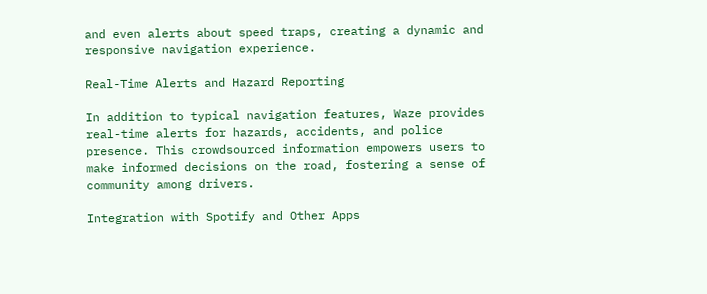and even alerts about speed traps, creating a dynamic and responsive navigation experience.

Real-Time Alerts and Hazard Reporting

In addition to typical navigation features, Waze provides real-time alerts for hazards, accidents, and police presence. This crowdsourced information empowers users to make informed decisions on the road, fostering a sense of community among drivers.

Integration with Spotify and Other Apps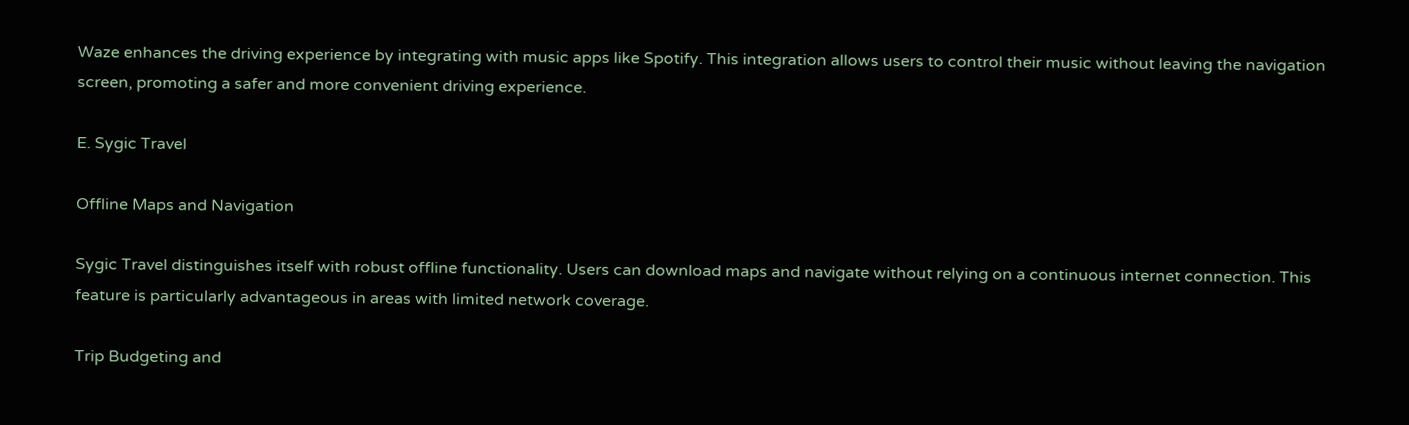Waze enhances the driving experience by integrating with music apps like Spotify. This integration allows users to control their music without leaving the navigation screen, promoting a safer and more convenient driving experience.

E. Sygic Travel

Offline Maps and Navigation

Sygic Travel distinguishes itself with robust offline functionality. Users can download maps and navigate without relying on a continuous internet connection. This feature is particularly advantageous in areas with limited network coverage.

Trip Budgeting and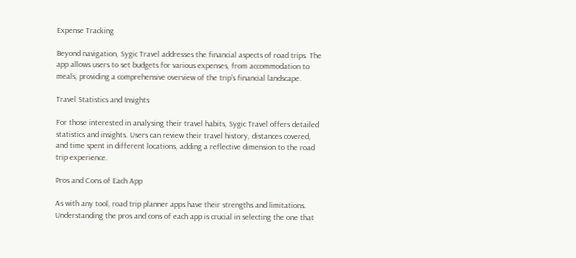Expense Tracking

Beyond navigation, Sygic Travel addresses the financial aspects of road trips. The app allows users to set budgets for various expenses, from accommodation to meals, providing a comprehensive overview of the trip’s financial landscape.

Travel Statistics and Insights

For those interested in analysing their travel habits, Sygic Travel offers detailed statistics and insights. Users can review their travel history, distances covered, and time spent in different locations, adding a reflective dimension to the road trip experience.

Pros and Cons of Each App

As with any tool, road trip planner apps have their strengths and limitations. Understanding the pros and cons of each app is crucial in selecting the one that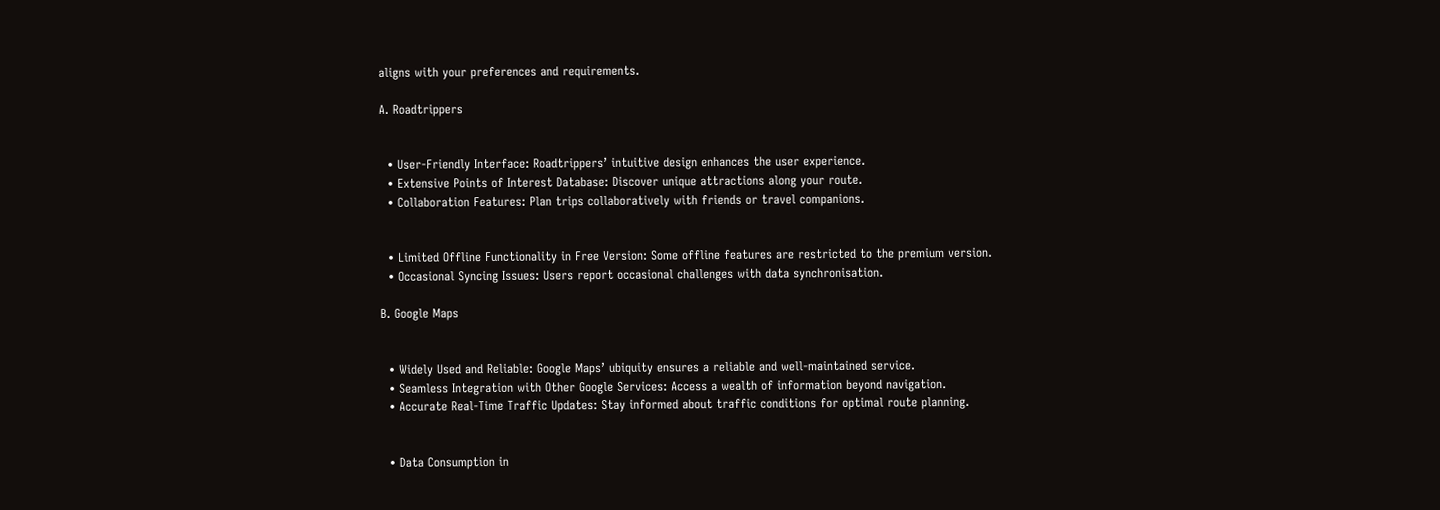aligns with your preferences and requirements.

A. Roadtrippers


  • User-Friendly Interface: Roadtrippers’ intuitive design enhances the user experience.
  • Extensive Points of Interest Database: Discover unique attractions along your route.
  • Collaboration Features: Plan trips collaboratively with friends or travel companions.


  • Limited Offline Functionality in Free Version: Some offline features are restricted to the premium version.
  • Occasional Syncing Issues: Users report occasional challenges with data synchronisation.

B. Google Maps


  • Widely Used and Reliable: Google Maps’ ubiquity ensures a reliable and well-maintained service.
  • Seamless Integration with Other Google Services: Access a wealth of information beyond navigation.
  • Accurate Real-Time Traffic Updates: Stay informed about traffic conditions for optimal route planning.


  • Data Consumption in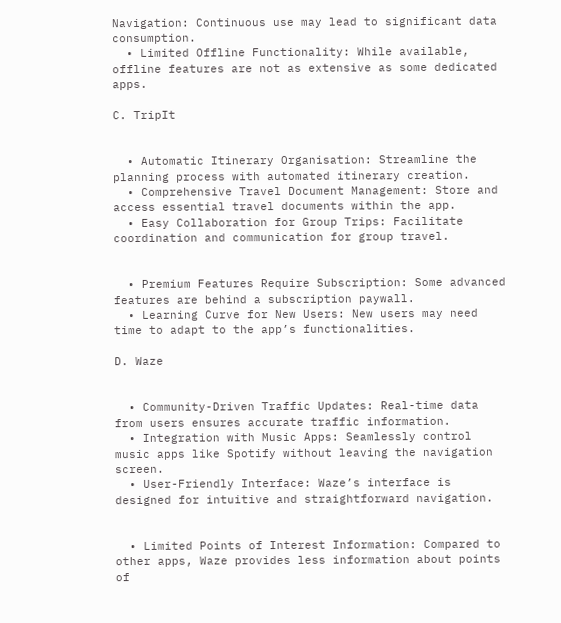Navigation: Continuous use may lead to significant data consumption.
  • Limited Offline Functionality: While available, offline features are not as extensive as some dedicated apps.

C. TripIt


  • Automatic Itinerary Organisation: Streamline the planning process with automated itinerary creation.
  • Comprehensive Travel Document Management: Store and access essential travel documents within the app.
  • Easy Collaboration for Group Trips: Facilitate coordination and communication for group travel.


  • Premium Features Require Subscription: Some advanced features are behind a subscription paywall.
  • Learning Curve for New Users: New users may need time to adapt to the app’s functionalities.

D. Waze


  • Community-Driven Traffic Updates: Real-time data from users ensures accurate traffic information.
  • Integration with Music Apps: Seamlessly control music apps like Spotify without leaving the navigation screen.
  • User-Friendly Interface: Waze’s interface is designed for intuitive and straightforward navigation.


  • Limited Points of Interest Information: Compared to other apps, Waze provides less information about points of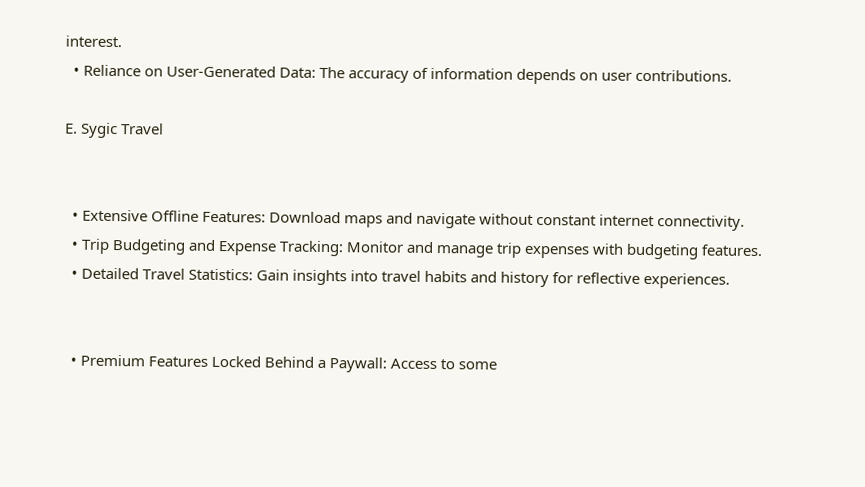interest.
  • Reliance on User-Generated Data: The accuracy of information depends on user contributions.

E. Sygic Travel


  • Extensive Offline Features: Download maps and navigate without constant internet connectivity.
  • Trip Budgeting and Expense Tracking: Monitor and manage trip expenses with budgeting features.
  • Detailed Travel Statistics: Gain insights into travel habits and history for reflective experiences.


  • Premium Features Locked Behind a Paywall: Access to some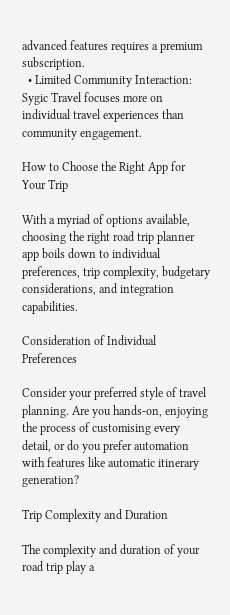advanced features requires a premium subscription.
  • Limited Community Interaction: Sygic Travel focuses more on individual travel experiences than community engagement.

How to Choose the Right App for Your Trip

With a myriad of options available, choosing the right road trip planner app boils down to individual preferences, trip complexity, budgetary considerations, and integration capabilities.

Consideration of Individual Preferences

Consider your preferred style of travel planning. Are you hands-on, enjoying the process of customising every detail, or do you prefer automation with features like automatic itinerary generation?

Trip Complexity and Duration

The complexity and duration of your road trip play a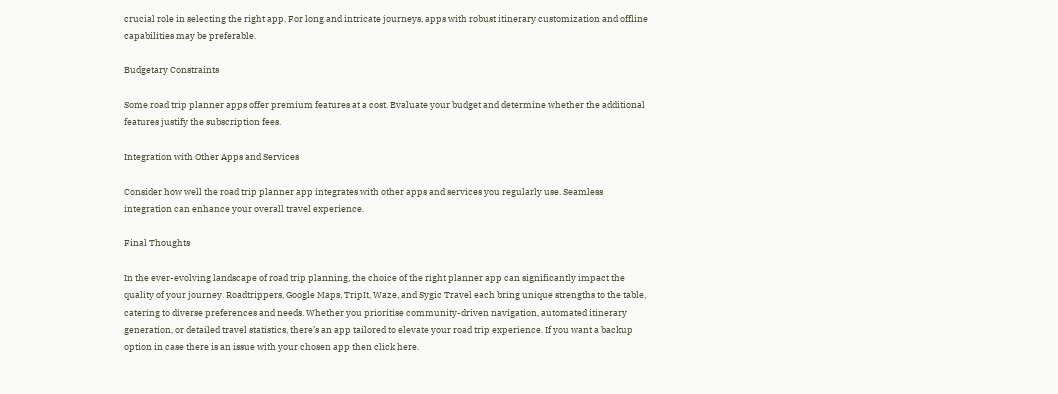crucial role in selecting the right app. For long and intricate journeys, apps with robust itinerary customization and offline capabilities may be preferable.

Budgetary Constraints

Some road trip planner apps offer premium features at a cost. Evaluate your budget and determine whether the additional features justify the subscription fees.

Integration with Other Apps and Services

Consider how well the road trip planner app integrates with other apps and services you regularly use. Seamless integration can enhance your overall travel experience.

Final Thoughts

In the ever-evolving landscape of road trip planning, the choice of the right planner app can significantly impact the quality of your journey. Roadtrippers, Google Maps, TripIt, Waze, and Sygic Travel each bring unique strengths to the table, catering to diverse preferences and needs. Whether you prioritise community-driven navigation, automated itinerary generation, or detailed travel statistics, there’s an app tailored to elevate your road trip experience. If you want a backup option in case there is an issue with your chosen app then click here.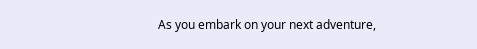As you embark on your next adventure,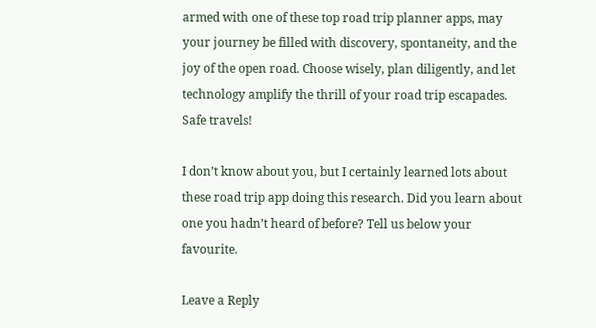armed with one of these top road trip planner apps, may your journey be filled with discovery, spontaneity, and the joy of the open road. Choose wisely, plan diligently, and let technology amplify the thrill of your road trip escapades. Safe travels!

I don’t know about you, but I certainly learned lots about these road trip app doing this research. Did you learn about one you hadn’t heard of before? Tell us below your favourite.

Leave a Reply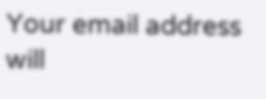Your email address will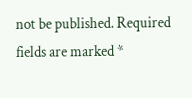not be published. Required fields are marked *